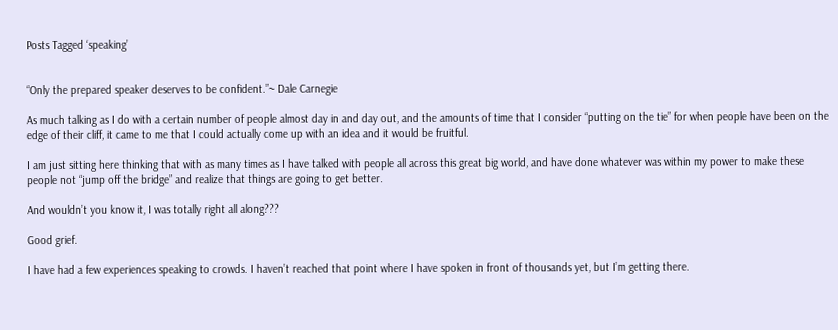Posts Tagged ‘speaking’


“Only the prepared speaker deserves to be confident.”~ Dale Carnegie

As much talking as I do with a certain number of people almost day in and day out, and the amounts of time that I consider “putting on the tie” for when people have been on the edge of their cliff, it came to me that I could actually come up with an idea and it would be fruitful.

I am just sitting here thinking that with as many times as I have talked with people all across this great big world, and have done whatever was within my power to make these people not “jump off the bridge” and realize that things are going to get better.

And wouldn’t you know it, I was totally right all along???

Good grief.

I have had a few experiences speaking to crowds. I haven’t reached that point where I have spoken in front of thousands yet, but I’m getting there.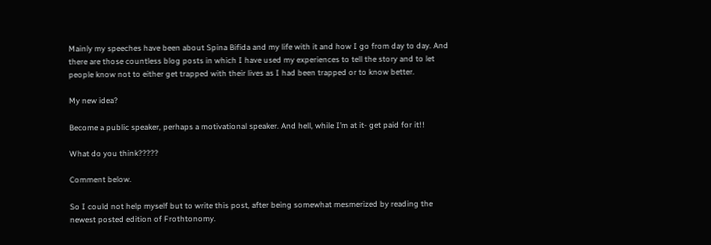Mainly my speeches have been about Spina Bifida and my life with it and how I go from day to day. And there are those countless blog posts in which I have used my experiences to tell the story and to let people know not to either get trapped with their lives as I had been trapped or to know better.

My new idea?

Become a public speaker, perhaps a motivational speaker. And hell, while I’m at it- get paid for it!!

What do you think?????

Comment below.

So I could not help myself but to write this post, after being somewhat mesmerized by reading the newest posted edition of Frothtonomy.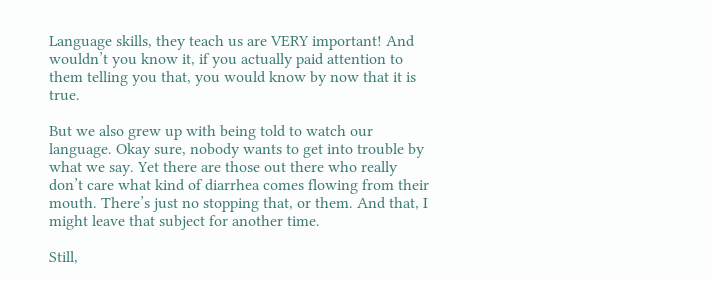Language skills, they teach us are VERY important! And wouldn’t you know it, if you actually paid attention to them telling you that, you would know by now that it is true.

But we also grew up with being told to watch our language. Okay sure, nobody wants to get into trouble by what we say. Yet there are those out there who really don’t care what kind of diarrhea comes flowing from their mouth. There’s just no stopping that, or them. And that, I might leave that subject for another time.

Still,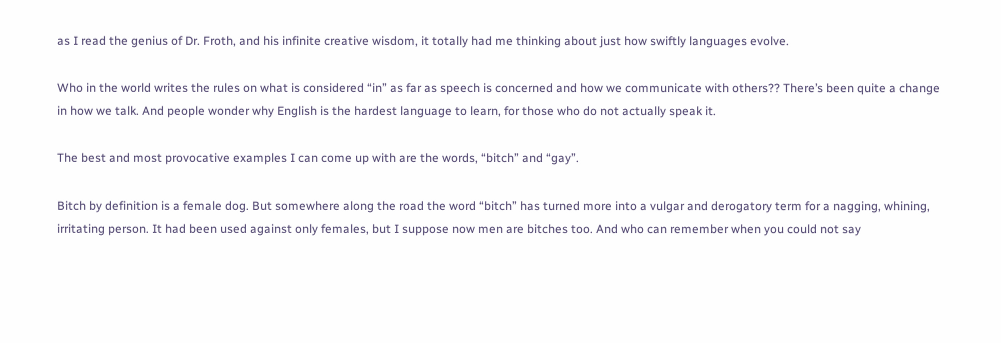as I read the genius of Dr. Froth, and his infinite creative wisdom, it totally had me thinking about just how swiftly languages evolve.

Who in the world writes the rules on what is considered “in” as far as speech is concerned and how we communicate with others?? There’s been quite a change in how we talk. And people wonder why English is the hardest language to learn, for those who do not actually speak it.

The best and most provocative examples I can come up with are the words, “bitch” and “gay”.

Bitch by definition is a female dog. But somewhere along the road the word “bitch” has turned more into a vulgar and derogatory term for a nagging, whining, irritating person. It had been used against only females, but I suppose now men are bitches too. And who can remember when you could not say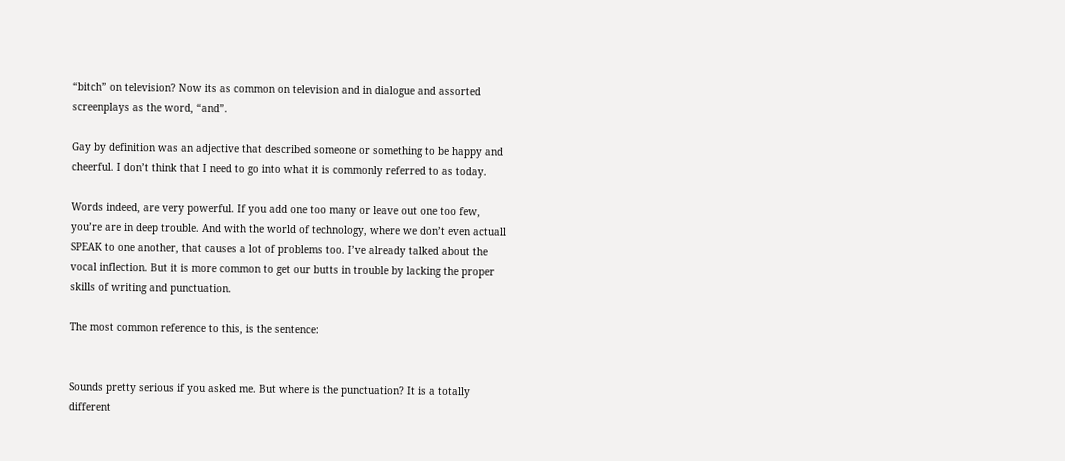“bitch” on television? Now its as common on television and in dialogue and assorted screenplays as the word, “and”.

Gay by definition was an adjective that described someone or something to be happy and cheerful. I don’t think that I need to go into what it is commonly referred to as today.

Words indeed, are very powerful. If you add one too many or leave out one too few, you’re are in deep trouble. And with the world of technology, where we don’t even actuall SPEAK to one another, that causes a lot of problems too. I’ve already talked about the vocal inflection. But it is more common to get our butts in trouble by lacking the proper skills of writing and punctuation.

The most common reference to this, is the sentence:


Sounds pretty serious if you asked me. But where is the punctuation? It is a totally different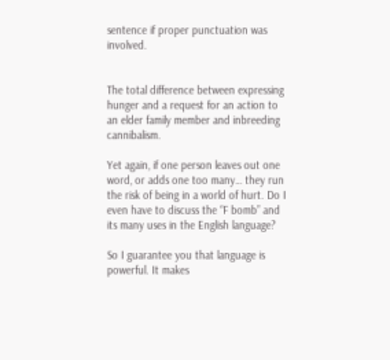sentence if proper punctuation was involved.


The total difference between expressing hunger and a request for an action to an elder family member and inbreeding cannibalism.

Yet again, if one person leaves out one word, or adds one too many… they run the risk of being in a world of hurt. Do I even have to discuss the “F bomb” and its many uses in the English language?

So I guarantee you that language is powerful. It makes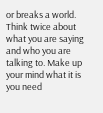or breaks a world. Think twice about what you are saying and who you are talking to. Make up your mind what it is you need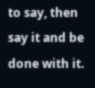to say, then say it and be done with it.